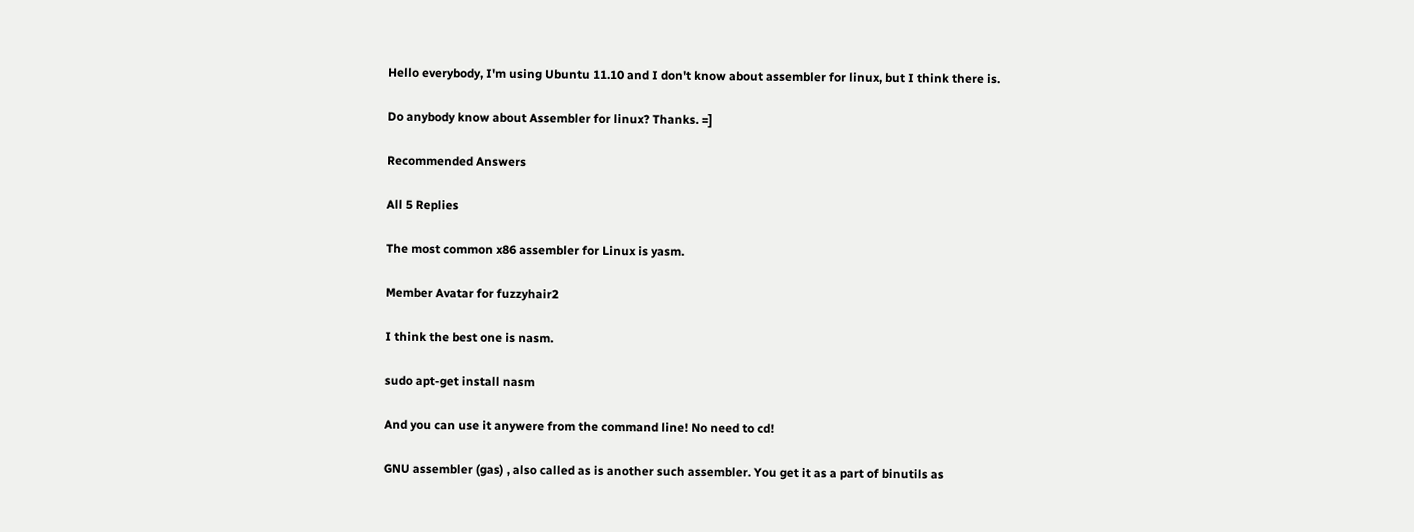Hello everybody, I'm using Ubuntu 11.10 and I don't know about assembler for linux, but I think there is.

Do anybody know about Assembler for linux? Thanks. =]

Recommended Answers

All 5 Replies

The most common x86 assembler for Linux is yasm.

Member Avatar for fuzzyhair2

I think the best one is nasm.

sudo apt-get install nasm

And you can use it anywere from the command line! No need to cd!

GNU assembler (gas) , also called as is another such assembler. You get it as a part of binutils as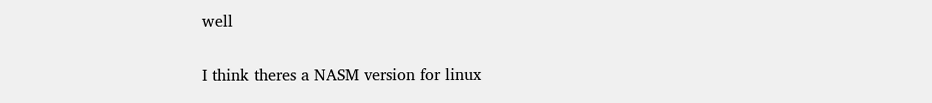well

I think theres a NASM version for linux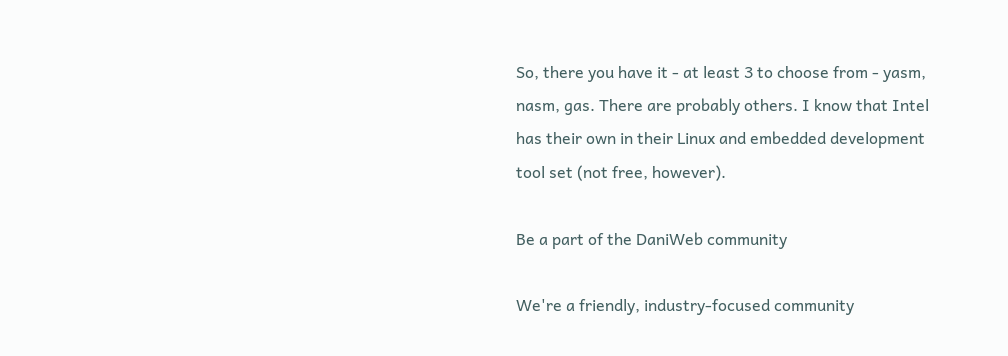So, there you have it - at least 3 to choose from - yasm, nasm, gas. There are probably others. I know that Intel has their own in their Linux and embedded development tool set (not free, however).

Be a part of the DaniWeb community

We're a friendly, industry-focused community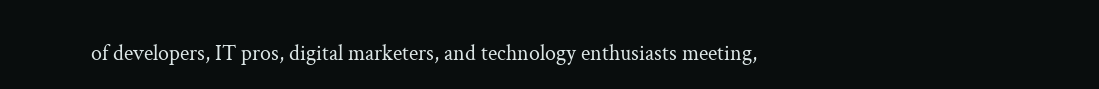of developers, IT pros, digital marketers, and technology enthusiasts meeting,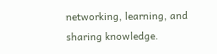networking, learning, and sharing knowledge.